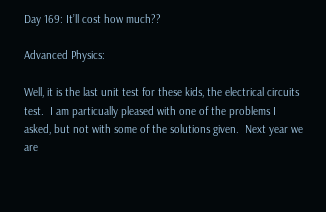Day 169: It’ll cost how much??

Advanced Physics:

Well, it is the last unit test for these kids, the electrical circuits test.  I am particually pleased with one of the problems I asked, but not with some of the solutions given.  Next year we are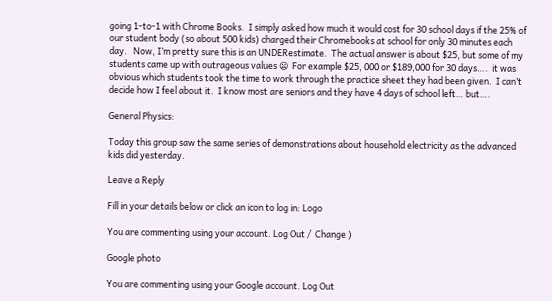going 1-to-1 with Chrome Books.  I simply asked how much it would cost for 30 school days if the 25% of our student body (so about 500 kids) charged their Chromebooks at school for only 30 minutes each day.   Now, I’m pretty sure this is an UNDERestimate.  The actual answer is about $25, but some of my students came up with outrageous values 😦  For example $25, 000 or $189,000 for 30 days….  it was obvious which students took the time to work through the practice sheet they had been given.  I can’t decide how I feel about it.  I know most are seniors and they have 4 days of school left… but….

General Physics:

Today this group saw the same series of demonstrations about household electricity as the advanced kids did yesterday.

Leave a Reply

Fill in your details below or click an icon to log in: Logo

You are commenting using your account. Log Out /  Change )

Google photo

You are commenting using your Google account. Log Out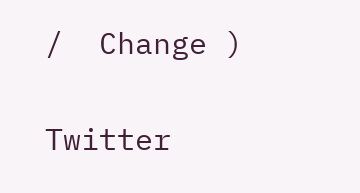/  Change )

Twitter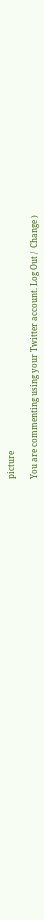picture

You are commenting using your Twitter account. Log Out /  Change )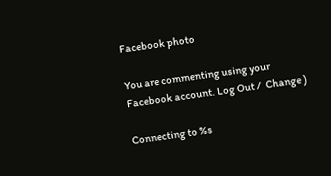Facebook photo

You are commenting using your Facebook account. Log Out /  Change )

Connecting to %s